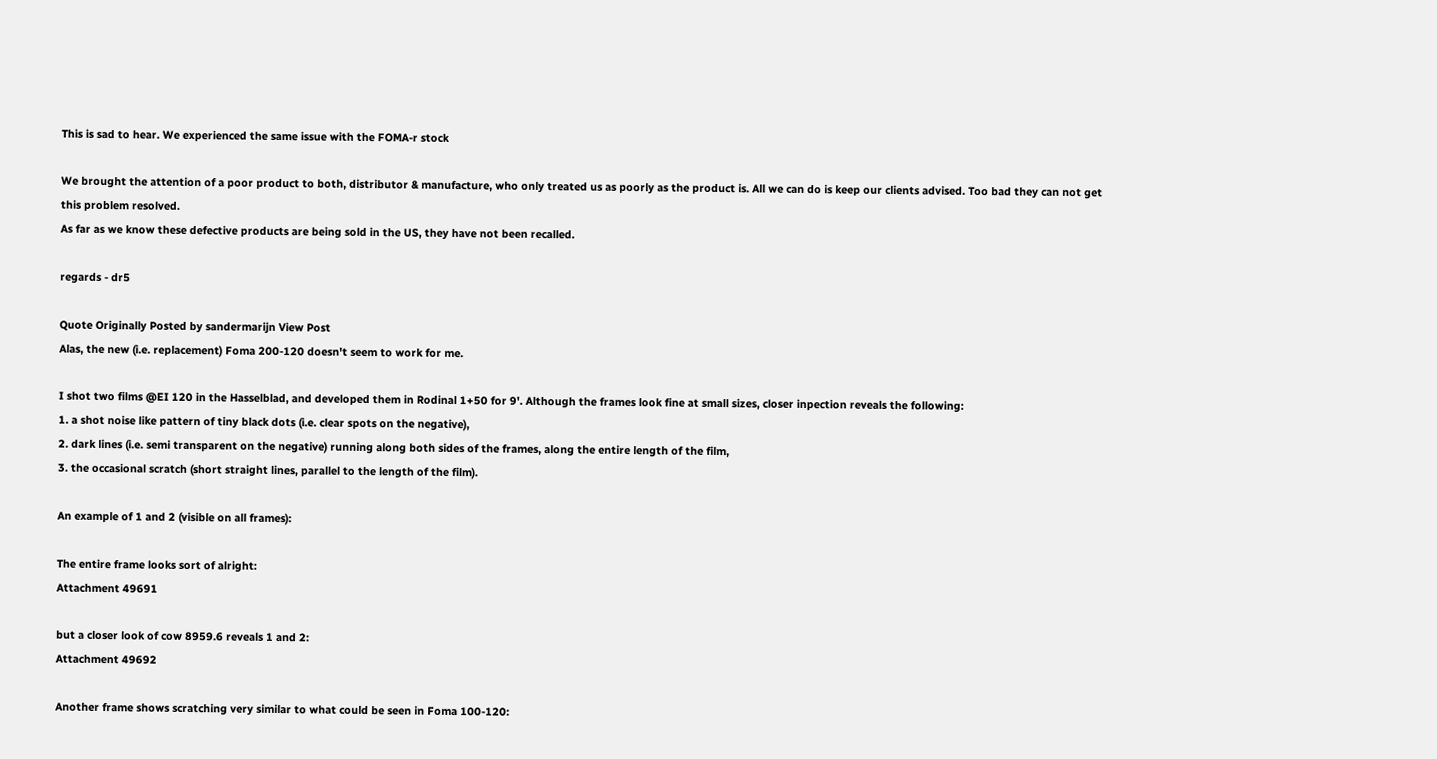This is sad to hear. We experienced the same issue with the FOMA-r stock

We brought the attention of a poor product to both, distributor & manufacture, who only treated us as poorly as the product is. All we can do is keep our clients advised. Too bad they can not get this problem resolved.
As far as we know these defective products are being sold in the US, they have not been recalled.

regards - dr5

Quote Originally Posted by sandermarijn View Post
Alas, the new (i.e. replacement) Foma 200-120 doesn't seem to work for me.

I shot two films @EI 120 in the Hasselblad, and developed them in Rodinal 1+50 for 9'. Although the frames look fine at small sizes, closer inpection reveals the following:
1. a shot noise like pattern of tiny black dots (i.e. clear spots on the negative),
2. dark lines (i.e. semi transparent on the negative) running along both sides of the frames, along the entire length of the film,
3. the occasional scratch (short straight lines, parallel to the length of the film).

An example of 1 and 2 (visible on all frames):

The entire frame looks sort of alright:
Attachment 49691

but a closer look of cow 8959.6 reveals 1 and 2:
Attachment 49692

Another frame shows scratching very similar to what could be seen in Foma 100-120: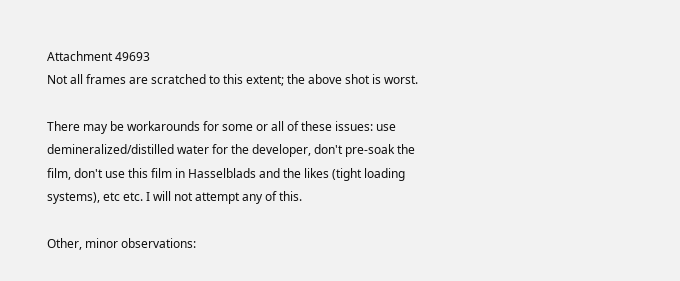Attachment 49693
Not all frames are scratched to this extent; the above shot is worst.

There may be workarounds for some or all of these issues: use demineralized/distilled water for the developer, don't pre-soak the film, don't use this film in Hasselblads and the likes (tight loading systems), etc etc. I will not attempt any of this.

Other, minor observations: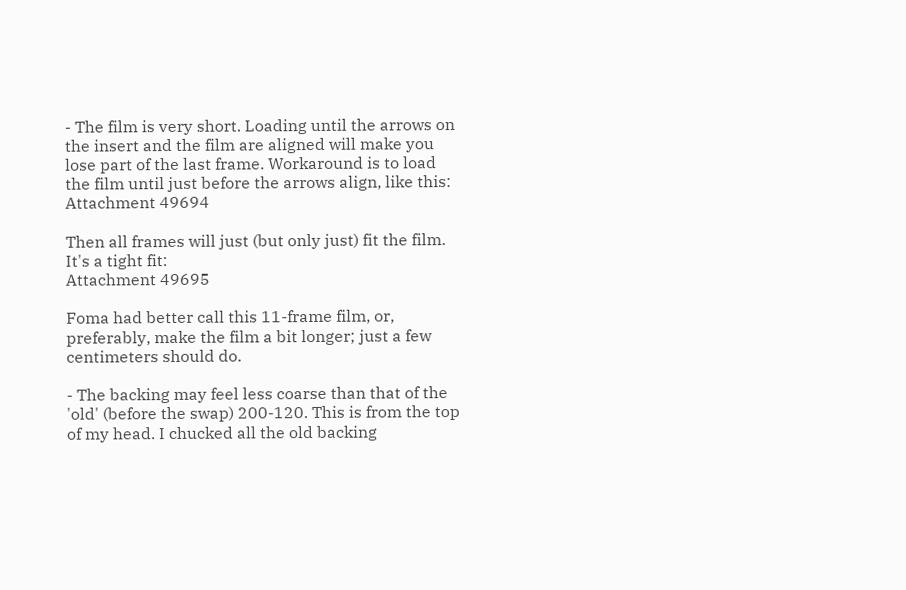- The film is very short. Loading until the arrows on the insert and the film are aligned will make you lose part of the last frame. Workaround is to load the film until just before the arrows align, like this:
Attachment 49694

Then all frames will just (but only just) fit the film. It's a tight fit:
Attachment 49695

Foma had better call this 11-frame film, or, preferably, make the film a bit longer; just a few centimeters should do.

- The backing may feel less coarse than that of the 'old' (before the swap) 200-120. This is from the top of my head. I chucked all the old backing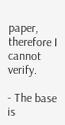paper, therefore I cannot verify.

- The base is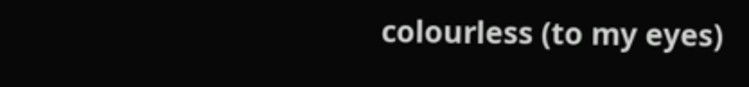colourless (to my eyes)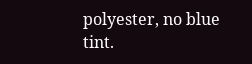polyester, no blue tint.